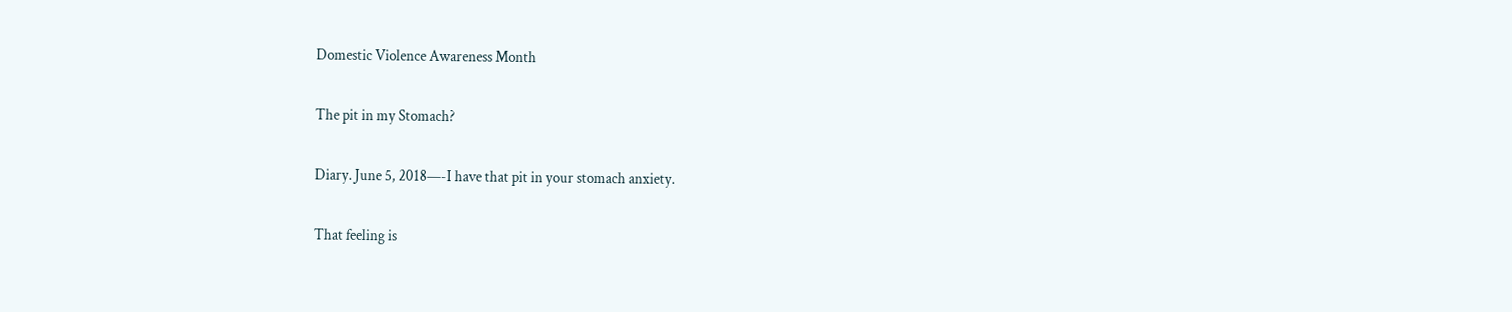Domestic Violence Awareness Month

The pit in my Stomach?

Diary. June 5, 2018—-I have that pit in your stomach anxiety.

That feeling is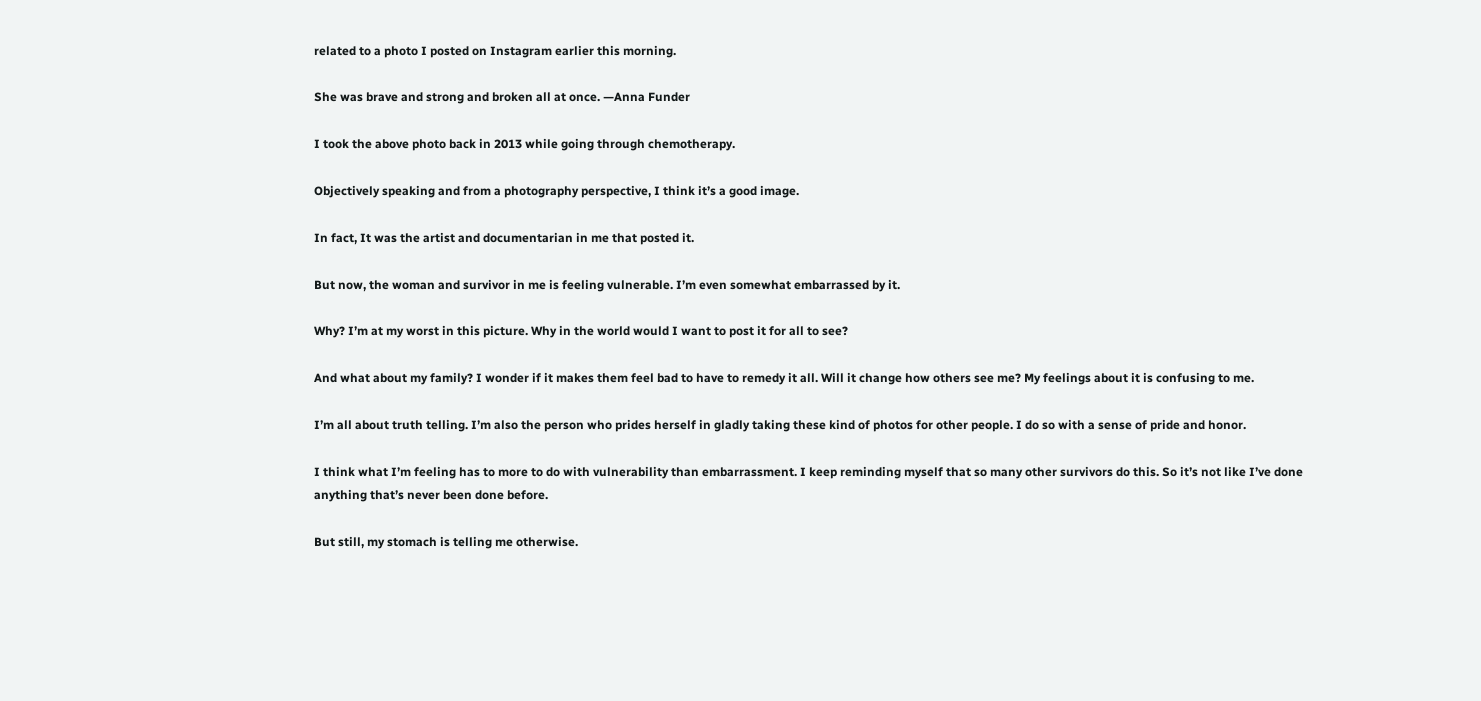related to a photo I posted on Instagram earlier this morning.

She was brave and strong and broken all at once. —Anna Funder

I took the above photo back in 2013 while going through chemotherapy.

Objectively speaking and from a photography perspective, I think it’s a good image.

In fact, It was the artist and documentarian in me that posted it.

But now, the woman and survivor in me is feeling vulnerable. I’m even somewhat embarrassed by it.

Why? I’m at my worst in this picture. Why in the world would I want to post it for all to see?

And what about my family? I wonder if it makes them feel bad to have to remedy it all. Will it change how others see me? My feelings about it is confusing to me.

I’m all about truth telling. I’m also the person who prides herself in gladly taking these kind of photos for other people. I do so with a sense of pride and honor.

I think what I’m feeling has to more to do with vulnerability than embarrassment. I keep reminding myself that so many other survivors do this. So it’s not like I’ve done anything that’s never been done before.

But still, my stomach is telling me otherwise.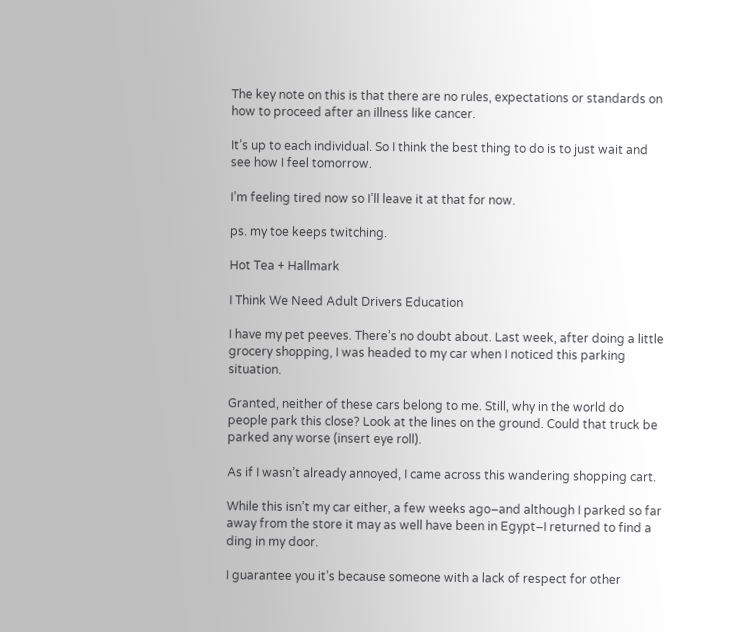The key note on this is that there are no rules, expectations or standards on how to proceed after an illness like cancer.

It’s up to each individual. So I think the best thing to do is to just wait and see how I feel tomorrow.

I’m feeling tired now so I’ll leave it at that for now.

ps. my toe keeps twitching.

Hot Tea + Hallmark

I Think We Need Adult Drivers Education

I have my pet peeves. There’s no doubt about. Last week, after doing a little grocery shopping, I was headed to my car when I noticed this parking situation.

Granted, neither of these cars belong to me. Still, why in the world do people park this close? Look at the lines on the ground. Could that truck be parked any worse (insert eye roll).

As if I wasn’t already annoyed, I came across this wandering shopping cart.

While this isn’t my car either, a few weeks ago–and although I parked so far away from the store it may as well have been in Egypt–I returned to find a ding in my door.

I guarantee you it’s because someone with a lack of respect for other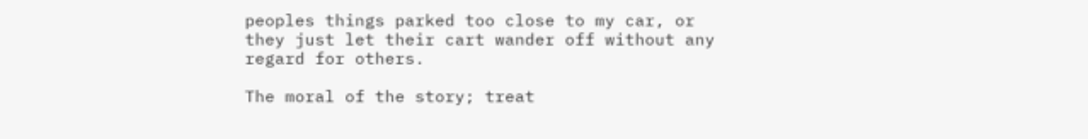peoples things parked too close to my car, or they just let their cart wander off without any regard for others.

The moral of the story; treat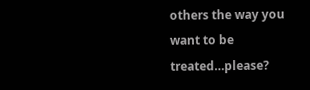others the way you want to be treated…please?